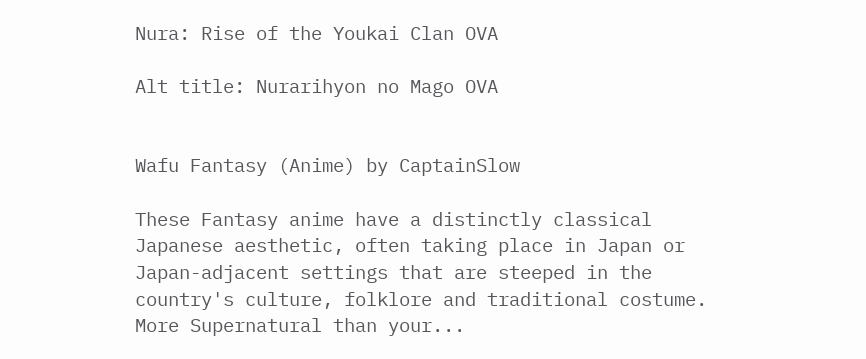Nura: Rise of the Youkai Clan OVA

Alt title: Nurarihyon no Mago OVA


Wafu Fantasy (Anime) by CaptainSlow

These Fantasy anime have a distinctly classical Japanese aesthetic, often taking place in Japan or Japan-adjacent settings that are steeped in the country's culture, folklore and traditional costume. More Supernatural than your...